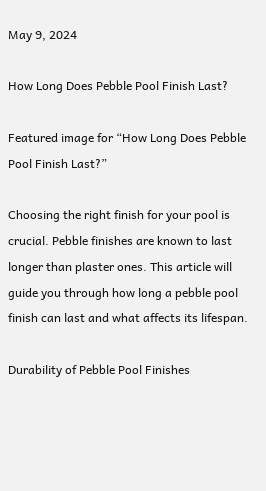May 9, 2024

How Long Does Pebble Pool Finish Last?

Featured image for “How Long Does Pebble Pool Finish Last?”

Choosing the right finish for your pool is crucial. Pebble finishes are known to last longer than plaster ones. This article will guide you through how long a pebble pool finish can last and what affects its lifespan.

Durability of Pebble Pool Finishes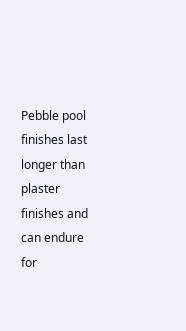Pebble pool finishes last longer than plaster finishes and can endure for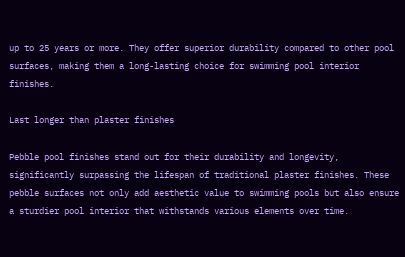up to 25 years or more. They offer superior durability compared to other pool surfaces, making them a long-lasting choice for swimming pool interior finishes.

Last longer than plaster finishes

Pebble pool finishes stand out for their durability and longevity, significantly surpassing the lifespan of traditional plaster finishes. These pebble surfaces not only add aesthetic value to swimming pools but also ensure a sturdier pool interior that withstands various elements over time.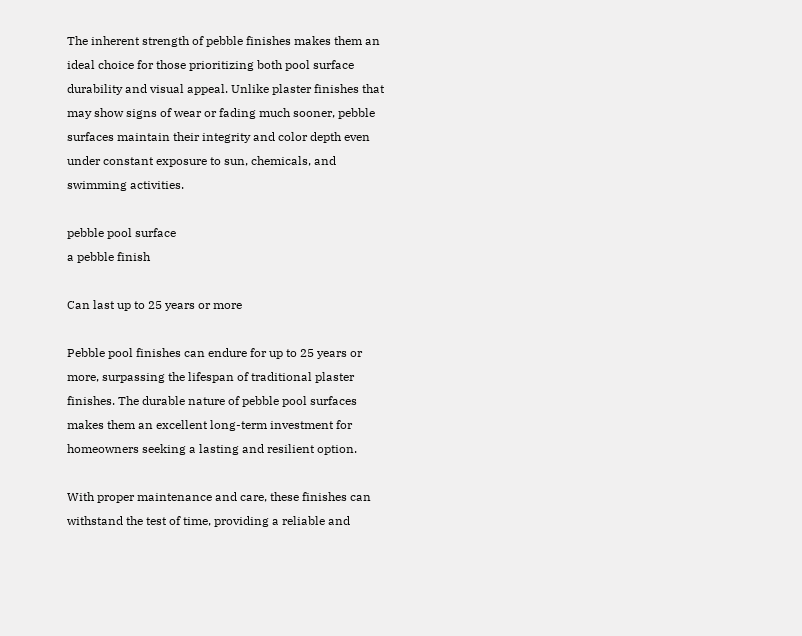The inherent strength of pebble finishes makes them an ideal choice for those prioritizing both pool surface durability and visual appeal. Unlike plaster finishes that may show signs of wear or fading much sooner, pebble surfaces maintain their integrity and color depth even under constant exposure to sun, chemicals, and swimming activities.

pebble pool surface
a pebble finish

Can last up to 25 years or more

Pebble pool finishes can endure for up to 25 years or more, surpassing the lifespan of traditional plaster finishes. The durable nature of pebble pool surfaces makes them an excellent long-term investment for homeowners seeking a lasting and resilient option.

With proper maintenance and care, these finishes can withstand the test of time, providing a reliable and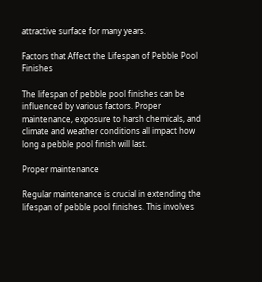attractive surface for many years.

Factors that Affect the Lifespan of Pebble Pool Finishes

The lifespan of pebble pool finishes can be influenced by various factors. Proper maintenance, exposure to harsh chemicals, and climate and weather conditions all impact how long a pebble pool finish will last.

Proper maintenance

Regular maintenance is crucial in extending the lifespan of pebble pool finishes. This involves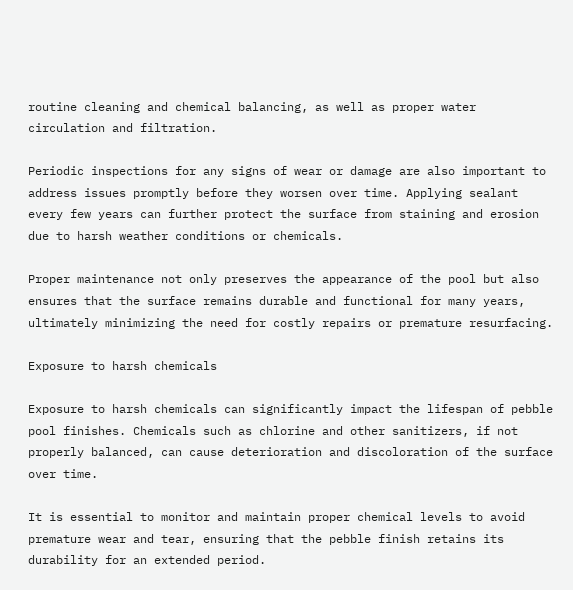routine cleaning and chemical balancing, as well as proper water circulation and filtration.

Periodic inspections for any signs of wear or damage are also important to address issues promptly before they worsen over time. Applying sealant every few years can further protect the surface from staining and erosion due to harsh weather conditions or chemicals.

Proper maintenance not only preserves the appearance of the pool but also ensures that the surface remains durable and functional for many years, ultimately minimizing the need for costly repairs or premature resurfacing.

Exposure to harsh chemicals

Exposure to harsh chemicals can significantly impact the lifespan of pebble pool finishes. Chemicals such as chlorine and other sanitizers, if not properly balanced, can cause deterioration and discoloration of the surface over time.

It is essential to monitor and maintain proper chemical levels to avoid premature wear and tear, ensuring that the pebble finish retains its durability for an extended period.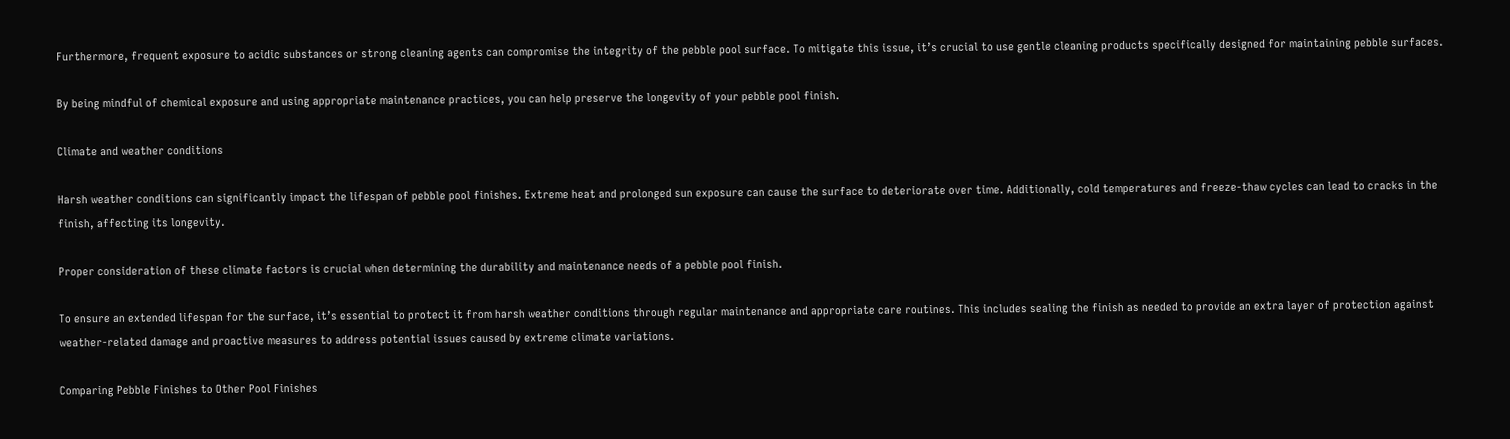Furthermore, frequent exposure to acidic substances or strong cleaning agents can compromise the integrity of the pebble pool surface. To mitigate this issue, it’s crucial to use gentle cleaning products specifically designed for maintaining pebble surfaces.

By being mindful of chemical exposure and using appropriate maintenance practices, you can help preserve the longevity of your pebble pool finish.

Climate and weather conditions

Harsh weather conditions can significantly impact the lifespan of pebble pool finishes. Extreme heat and prolonged sun exposure can cause the surface to deteriorate over time. Additionally, cold temperatures and freeze-thaw cycles can lead to cracks in the finish, affecting its longevity.

Proper consideration of these climate factors is crucial when determining the durability and maintenance needs of a pebble pool finish.

To ensure an extended lifespan for the surface, it’s essential to protect it from harsh weather conditions through regular maintenance and appropriate care routines. This includes sealing the finish as needed to provide an extra layer of protection against weather-related damage and proactive measures to address potential issues caused by extreme climate variations.

Comparing Pebble Finishes to Other Pool Finishes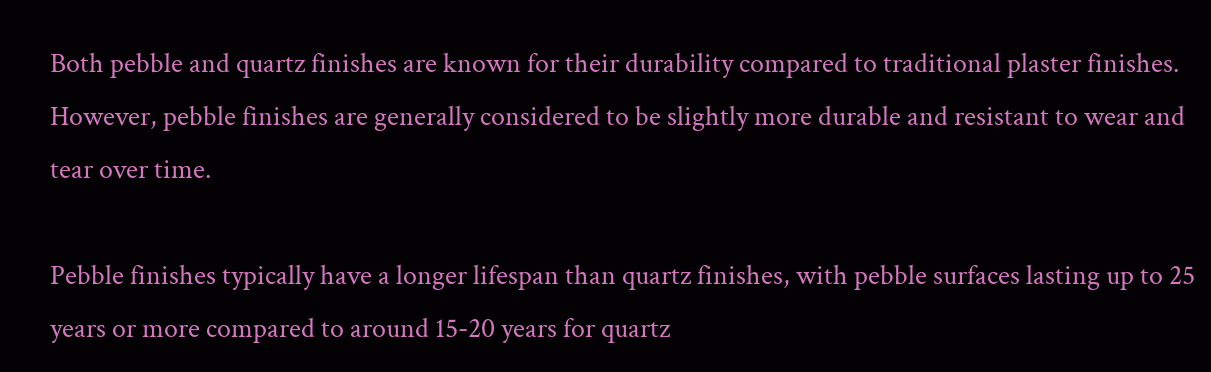Both pebble and quartz finishes are known for their durability compared to traditional plaster finishes. However, pebble finishes are generally considered to be slightly more durable and resistant to wear and tear over time.

Pebble finishes typically have a longer lifespan than quartz finishes, with pebble surfaces lasting up to 25 years or more compared to around 15-20 years for quartz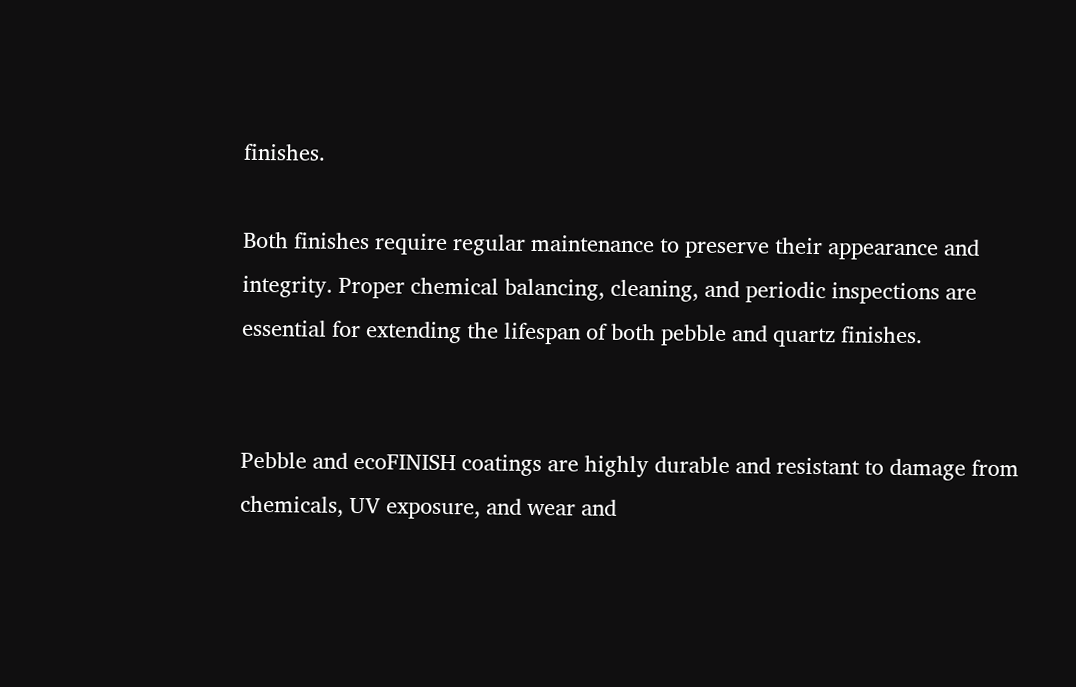finishes.

Both finishes require regular maintenance to preserve their appearance and integrity. Proper chemical balancing, cleaning, and periodic inspections are essential for extending the lifespan of both pebble and quartz finishes.


Pebble and ecoFINISH coatings are highly durable and resistant to damage from chemicals, UV exposure, and wear and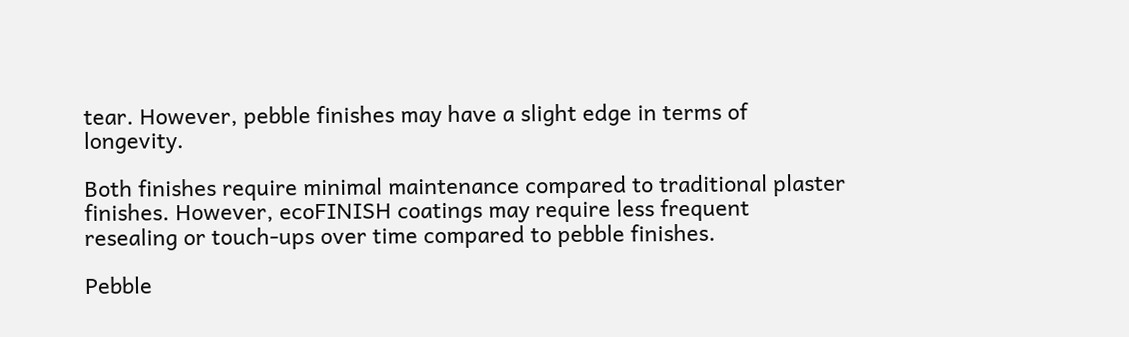tear. However, pebble finishes may have a slight edge in terms of longevity.

Both finishes require minimal maintenance compared to traditional plaster finishes. However, ecoFINISH coatings may require less frequent resealing or touch-ups over time compared to pebble finishes.

Pebble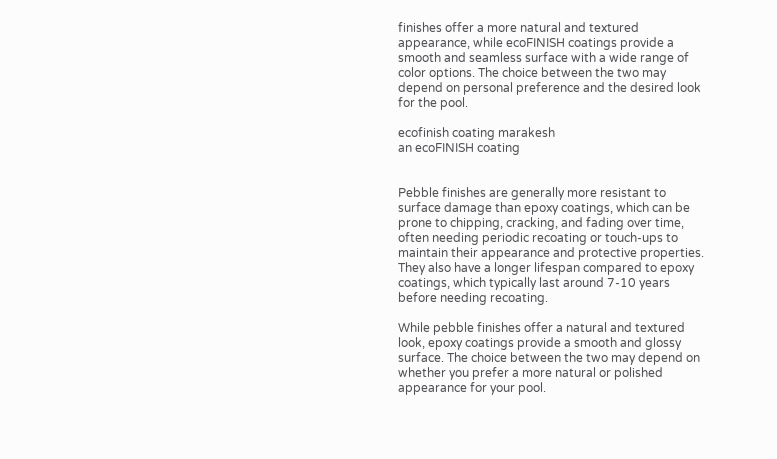finishes offer a more natural and textured appearance, while ecoFINISH coatings provide a smooth and seamless surface with a wide range of color options. The choice between the two may depend on personal preference and the desired look for the pool.

ecofinish coating marakesh
an ecoFINISH coating


Pebble finishes are generally more resistant to surface damage than epoxy coatings, which can be prone to chipping, cracking, and fading over time, often needing periodic recoating or touch-ups to maintain their appearance and protective properties. They also have a longer lifespan compared to epoxy coatings, which typically last around 7-10 years before needing recoating.

While pebble finishes offer a natural and textured look, epoxy coatings provide a smooth and glossy surface. The choice between the two may depend on whether you prefer a more natural or polished appearance for your pool.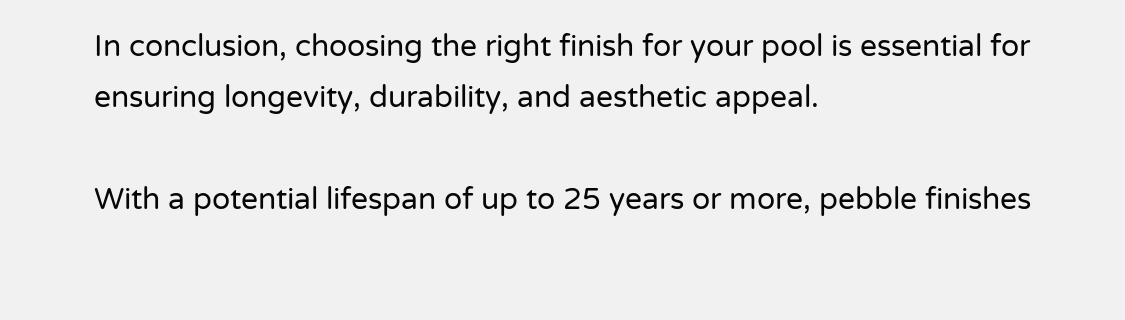In conclusion, choosing the right finish for your pool is essential for ensuring longevity, durability, and aesthetic appeal.

With a potential lifespan of up to 25 years or more, pebble finishes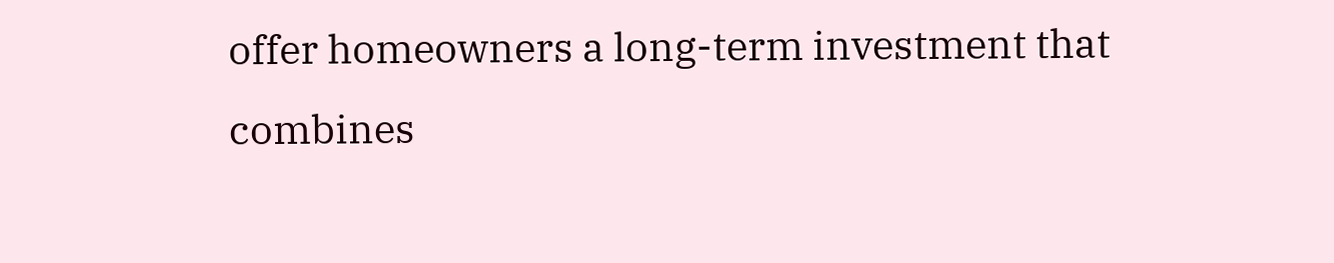offer homeowners a long-term investment that combines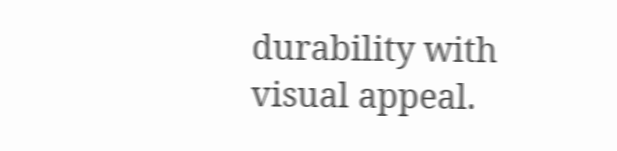durability with visual appeal.